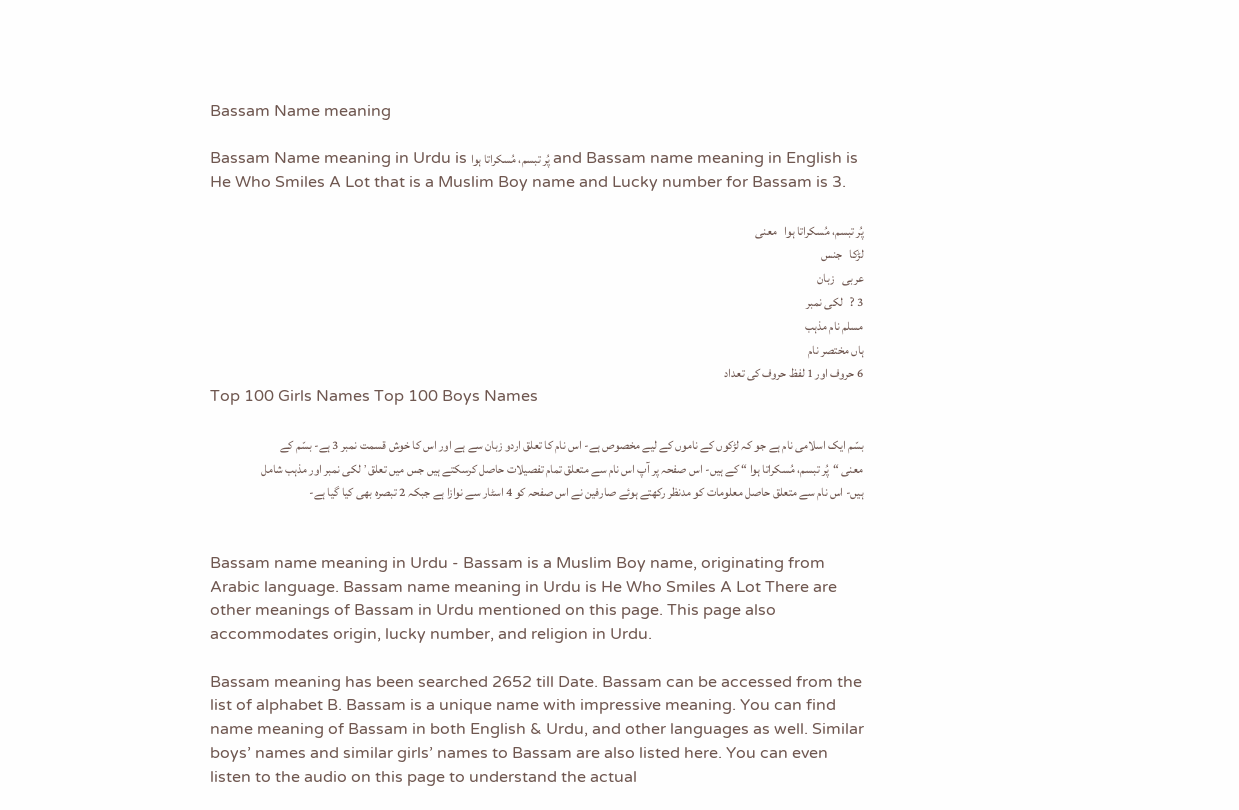Bassam Name meaning

Bassam Name meaning in Urdu is پُر تبسم، مُسکراتا ہوا and Bassam name meaning in English is He Who Smiles A Lot that is a Muslim Boy name and Lucky number for Bassam is 3.

پُر تبسم، مُسکراتا ہوا   معنی
لڑكا   جنس
عربی   زبان
3 ?   لکی نمبر
مسلم نام مذہب
ہاں مختصر نام
6 حروف اور 1 لفظ حروف کی تعداد
Top 100 Girls Names Top 100 Boys Names

بسّم ایک اسلامی نام ہے جو کہ لڑکوں کے ناموں کے لیے مخصوص ہے- اس نام کا تعلق اردو زبان سے ہے اور اس کا خوش قسمت نمبر 3 ہے- بسّم کے معنی “پُر تبسم، مُسکراتا ہوا “ کے ہیں- اس صفحہ پر آپ اس نام سے متعلق تمام تفصیلات حاصل کرسکتے ہیں جس میں تعلق٬ لکی نمبر اور مذہب شامل ہیں- اس نام سے متعلق حاصل معلومات کو مدنظر رکھتے ہوئے صارفین نے اس صفحہ کو 4 اسٹار سے نوازا ہے جبکہ 2 تبصرہ بھی کیا گیا ہے-


Bassam name meaning in Urdu - Bassam is a Muslim Boy name, originating from Arabic language. Bassam name meaning in Urdu is He Who Smiles A Lot There are other meanings of Bassam in Urdu mentioned on this page. This page also accommodates origin, lucky number, and religion in Urdu.

Bassam meaning has been searched 2652 till Date. Bassam can be accessed from the list of alphabet B. Bassam is a unique name with impressive meaning. You can find name meaning of Bassam in both English & Urdu, and other languages as well. Similar boys’ names and similar girls’ names to Bassam are also listed here. You can even listen to the audio on this page to understand the actual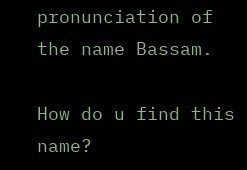pronunciation of the name Bassam.

How do u find this name?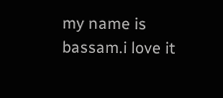my name is bassam.i love it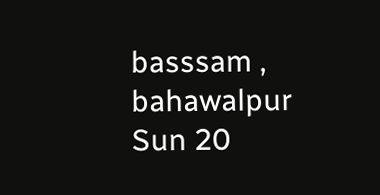basssam , bahawalpur Sun 20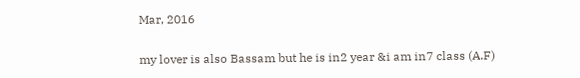Mar, 2016

my lover is also Bassam but he is in2 year &i am in7 class (A.F)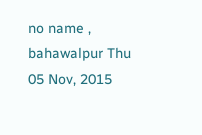no name , bahawalpur Thu 05 Nov, 2015